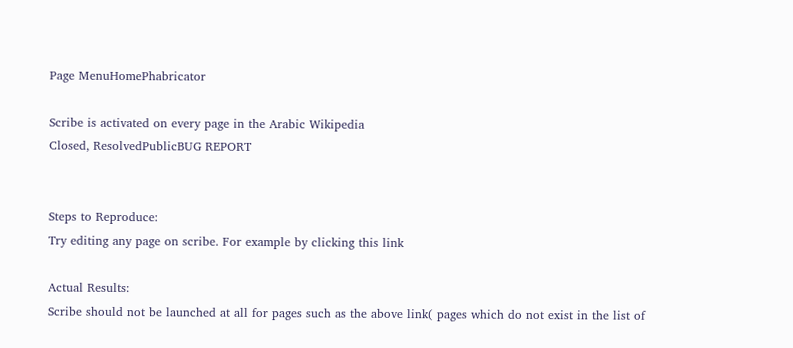Page MenuHomePhabricator

Scribe is activated on every page in the Arabic Wikipedia
Closed, ResolvedPublicBUG REPORT


Steps to Reproduce:
Try editing any page on scribe. For example by clicking this link

Actual Results:
Scribe should not be launched at all for pages such as the above link( pages which do not exist in the list of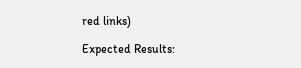red links)

Expected Results: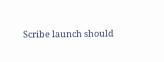Scribe launch should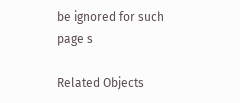be ignored for such page s

Related Objects